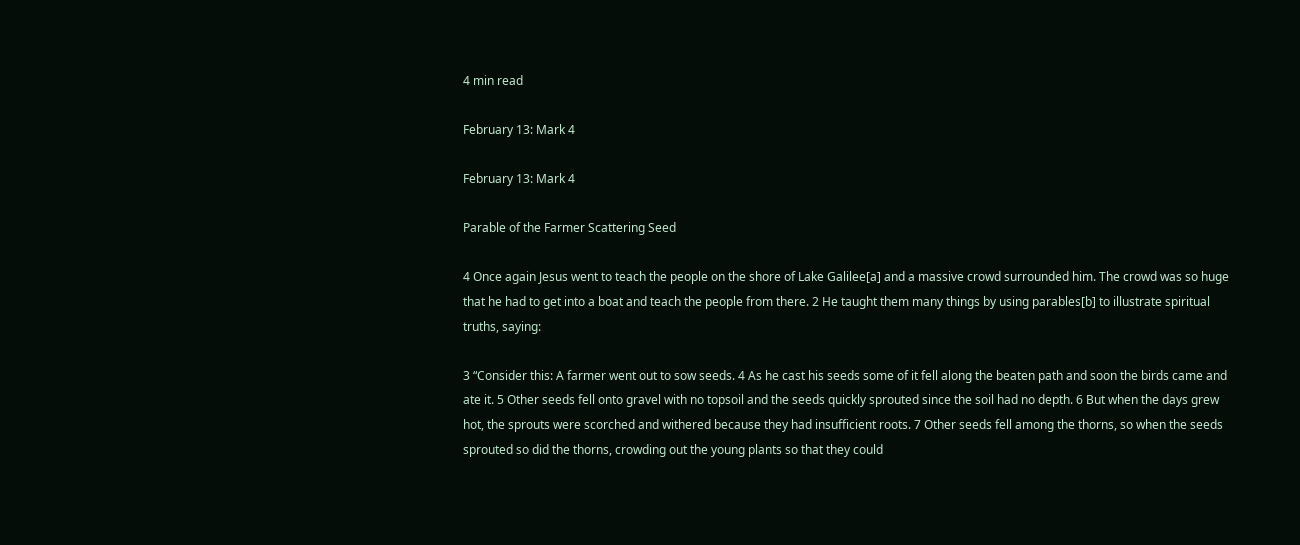4 min read

February 13: Mark 4

February 13: Mark 4

Parable of the Farmer Scattering Seed

4 Once again Jesus went to teach the people on the shore of Lake Galilee[a] and a massive crowd surrounded him. The crowd was so huge that he had to get into a boat and teach the people from there. 2 He taught them many things by using parables[b] to illustrate spiritual truths, saying:

3 “Consider this: A farmer went out to sow seeds. 4 As he cast his seeds some of it fell along the beaten path and soon the birds came and ate it. 5 Other seeds fell onto gravel with no topsoil and the seeds quickly sprouted since the soil had no depth. 6 But when the days grew hot, the sprouts were scorched and withered because they had insufficient roots. 7 Other seeds fell among the thorns, so when the seeds sprouted so did the thorns, crowding out the young plants so that they could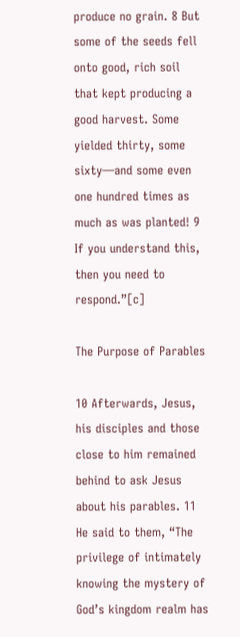produce no grain. 8 But some of the seeds fell onto good, rich soil that kept producing a good harvest. Some yielded thirty, some sixty—and some even one hundred times as much as was planted! 9 If you understand this, then you need to respond.”[c]

The Purpose of Parables

10 Afterwards, Jesus, his disciples and those close to him remained behind to ask Jesus about his parables. 11 He said to them, “The privilege of intimately knowing the mystery of God’s kingdom realm has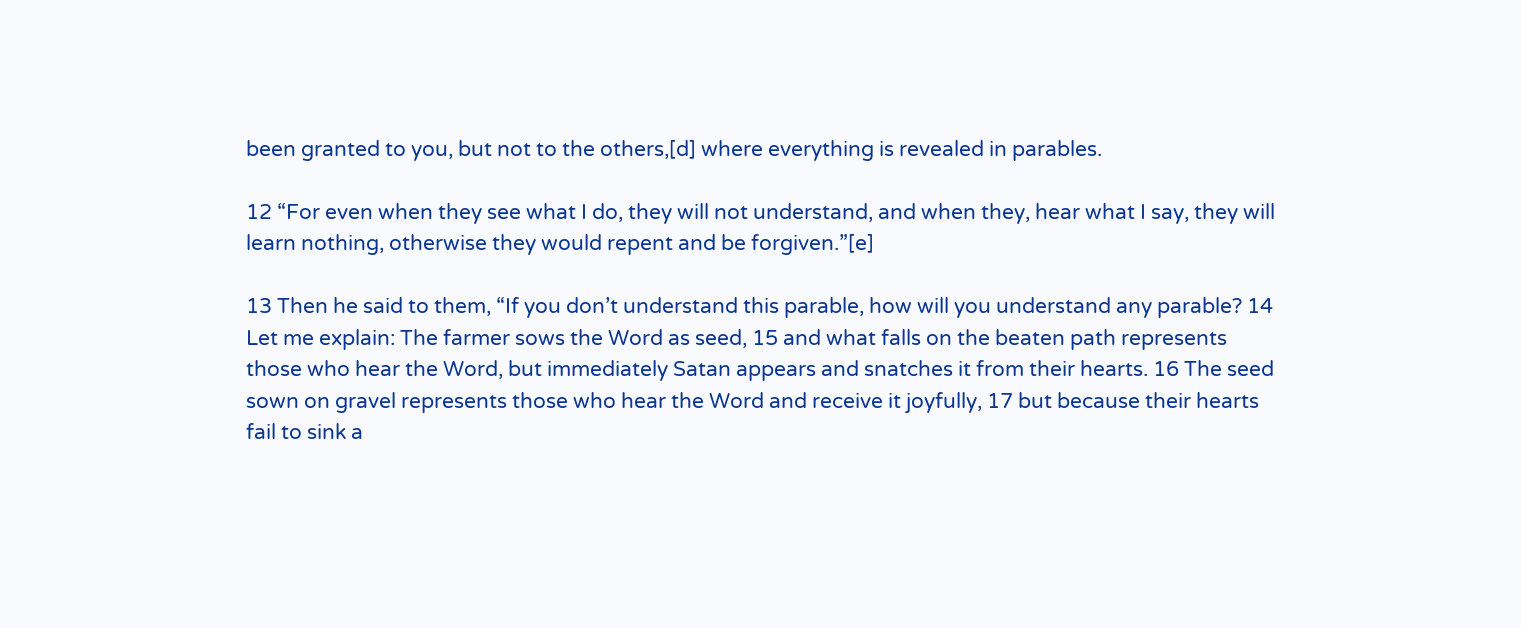been granted to you, but not to the others,[d] where everything is revealed in parables.

12 “For even when they see what I do, they will not understand, and when they, hear what I say, they will learn nothing, otherwise they would repent and be forgiven.”[e]

13 Then he said to them, “If you don’t understand this parable, how will you understand any parable? 14 Let me explain: The farmer sows the Word as seed, 15 and what falls on the beaten path represents those who hear the Word, but immediately Satan appears and snatches it from their hearts. 16 The seed sown on gravel represents those who hear the Word and receive it joyfully, 17 but because their hearts fail to sink a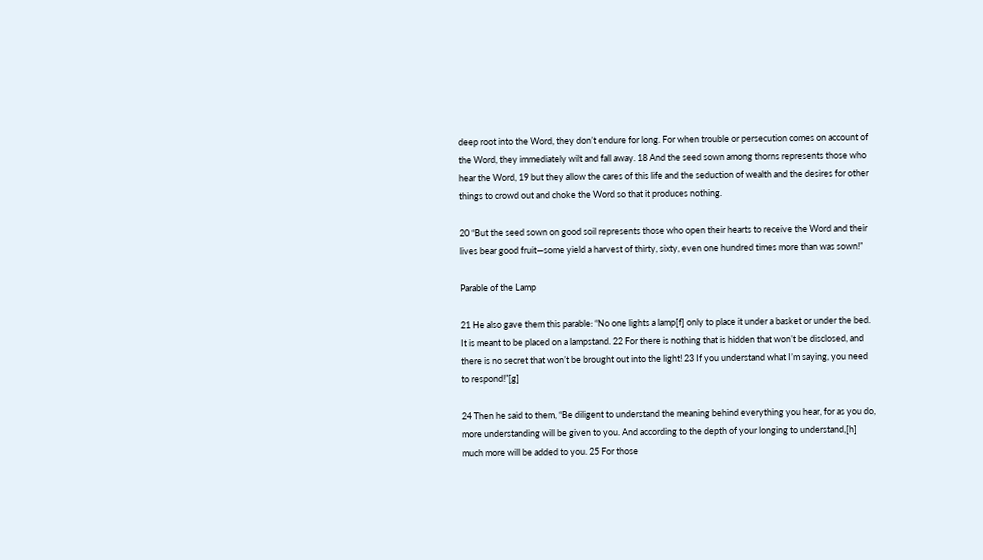deep root into the Word, they don’t endure for long. For when trouble or persecution comes on account of the Word, they immediately wilt and fall away. 18 And the seed sown among thorns represents those who hear the Word, 19 but they allow the cares of this life and the seduction of wealth and the desires for other things to crowd out and choke the Word so that it produces nothing.

20 “But the seed sown on good soil represents those who open their hearts to receive the Word and their lives bear good fruit—some yield a harvest of thirty, sixty, even one hundred times more than was sown!”

Parable of the Lamp

21 He also gave them this parable: “No one lights a lamp[f] only to place it under a basket or under the bed. It is meant to be placed on a lampstand. 22 For there is nothing that is hidden that won’t be disclosed, and there is no secret that won’t be brought out into the light! 23 If you understand what I’m saying, you need to respond!”[g]

24 Then he said to them, “Be diligent to understand the meaning behind everything you hear, for as you do, more understanding will be given to you. And according to the depth of your longing to understand,[h] much more will be added to you. 25 For those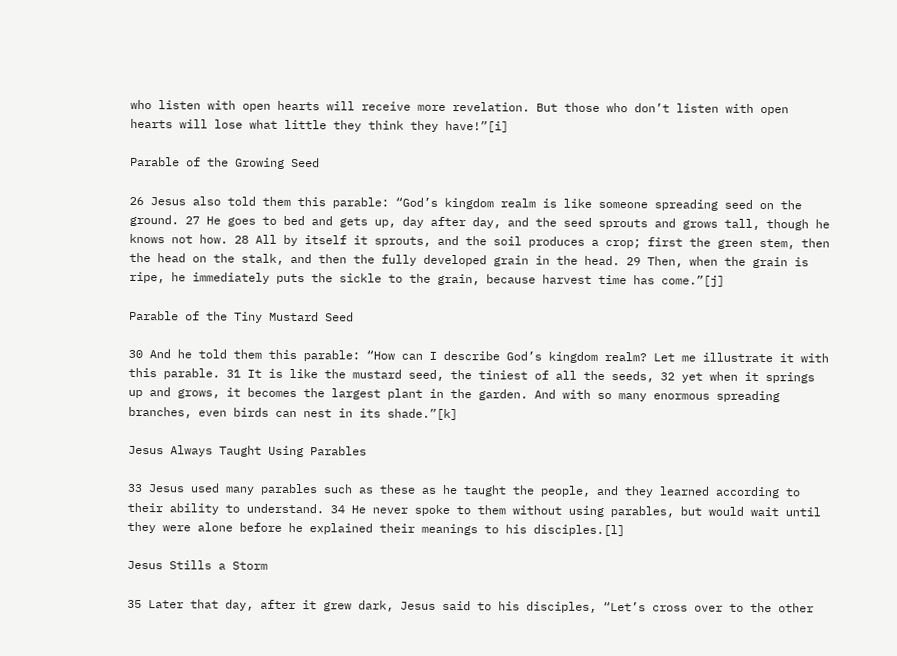who listen with open hearts will receive more revelation. But those who don’t listen with open hearts will lose what little they think they have!”[i]

Parable of the Growing Seed

26 Jesus also told them this parable: “God’s kingdom realm is like someone spreading seed on the ground. 27 He goes to bed and gets up, day after day, and the seed sprouts and grows tall, though he knows not how. 28 All by itself it sprouts, and the soil produces a crop; first the green stem, then the head on the stalk, and then the fully developed grain in the head. 29 Then, when the grain is ripe, he immediately puts the sickle to the grain, because harvest time has come.”[j]

Parable of the Tiny Mustard Seed

30 And he told them this parable: “How can I describe God’s kingdom realm? Let me illustrate it with this parable. 31 It is like the mustard seed, the tiniest of all the seeds, 32 yet when it springs up and grows, it becomes the largest plant in the garden. And with so many enormous spreading branches, even birds can nest in its shade.”[k]

Jesus Always Taught Using Parables

33 Jesus used many parables such as these as he taught the people, and they learned according to their ability to understand. 34 He never spoke to them without using parables, but would wait until they were alone before he explained their meanings to his disciples.[l]

Jesus Stills a Storm

35 Later that day, after it grew dark, Jesus said to his disciples, “Let’s cross over to the other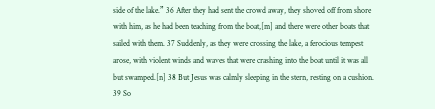side of the lake.” 36 After they had sent the crowd away, they shoved off from shore with him, as he had been teaching from the boat,[m] and there were other boats that sailed with them. 37 Suddenly, as they were crossing the lake, a ferocious tempest arose, with violent winds and waves that were crashing into the boat until it was all but swamped.[n] 38 But Jesus was calmly sleeping in the stern, resting on a cushion. 39 So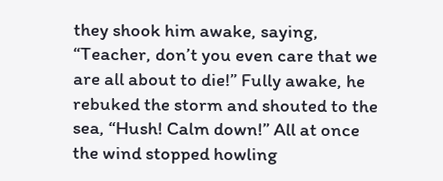they shook him awake, saying, “Teacher, don’t you even care that we are all about to die!” Fully awake, he rebuked the storm and shouted to the sea, “Hush! Calm down!” All at once the wind stopped howling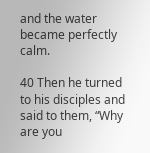and the water became perfectly calm.

40 Then he turned to his disciples and said to them, “Why are you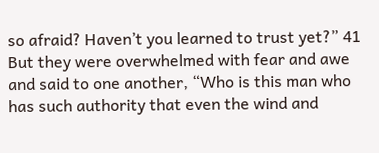so afraid? Haven’t you learned to trust yet?” 41 But they were overwhelmed with fear and awe and said to one another, “Who is this man who has such authority that even the wind and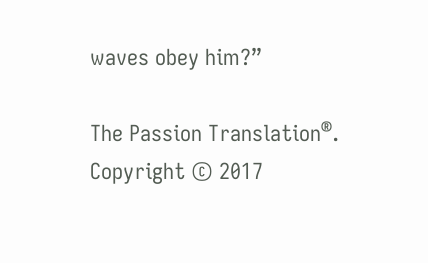waves obey him?”

The Passion Translation®. Copyright © 2017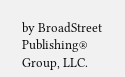by BroadStreet Publishing® Group, LLC.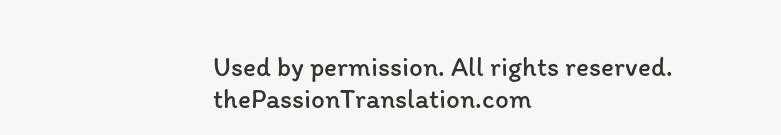Used by permission. All rights reserved. thePassionTranslation.com